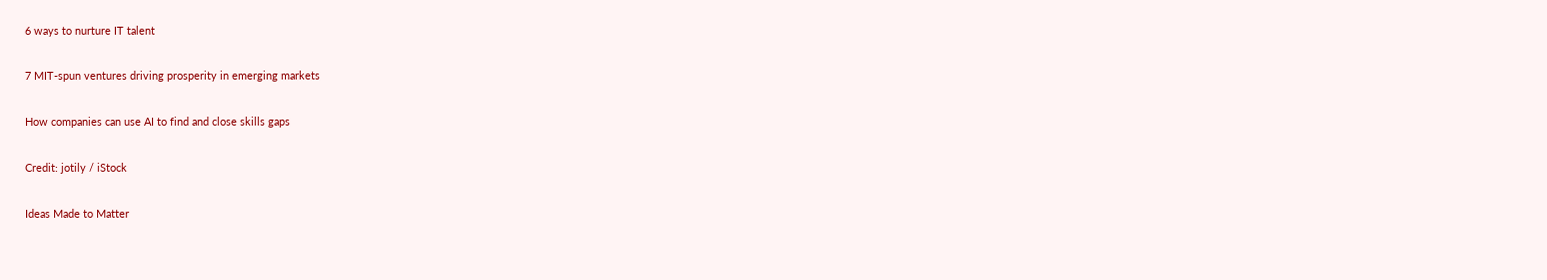6 ways to nurture IT talent

7 MIT-spun ventures driving prosperity in emerging markets

How companies can use AI to find and close skills gaps

Credit: jotily / iStock

Ideas Made to Matter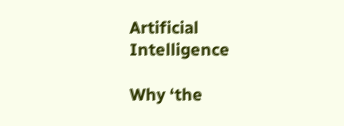Artificial Intelligence

Why ‘the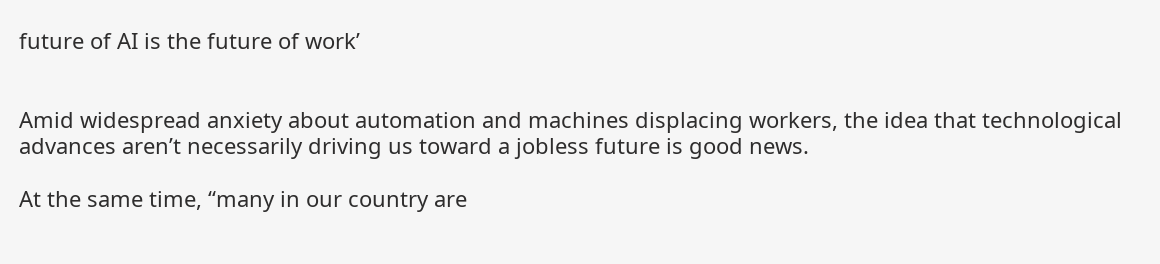future of AI is the future of work’


Amid widespread anxiety about automation and machines displacing workers, the idea that technological advances aren’t necessarily driving us toward a jobless future is good news.

At the same time, “many in our country are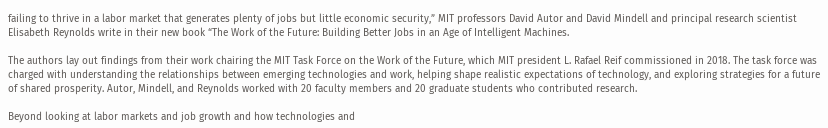failing to thrive in a labor market that generates plenty of jobs but little economic security,” MIT professors David Autor and David Mindell and principal research scientist Elisabeth Reynolds write in their new book “The Work of the Future: Building Better Jobs in an Age of Intelligent Machines.

The authors lay out findings from their work chairing the MIT Task Force on the Work of the Future, which MIT president L. Rafael Reif commissioned in 2018. The task force was charged with understanding the relationships between emerging technologies and work, helping shape realistic expectations of technology, and exploring strategies for a future of shared prosperity. Autor, Mindell, and Reynolds worked with 20 faculty members and 20 graduate students who contributed research.

Beyond looking at labor markets and job growth and how technologies and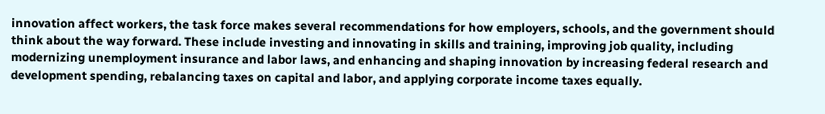innovation affect workers, the task force makes several recommendations for how employers, schools, and the government should think about the way forward. These include investing and innovating in skills and training, improving job quality, including modernizing unemployment insurance and labor laws, and enhancing and shaping innovation by increasing federal research and development spending, rebalancing taxes on capital and labor, and applying corporate income taxes equally.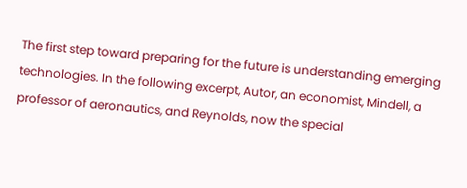The first step toward preparing for the future is understanding emerging technologies. In the following excerpt, Autor, an economist, Mindell, a professor of aeronautics, and Reynolds, now the special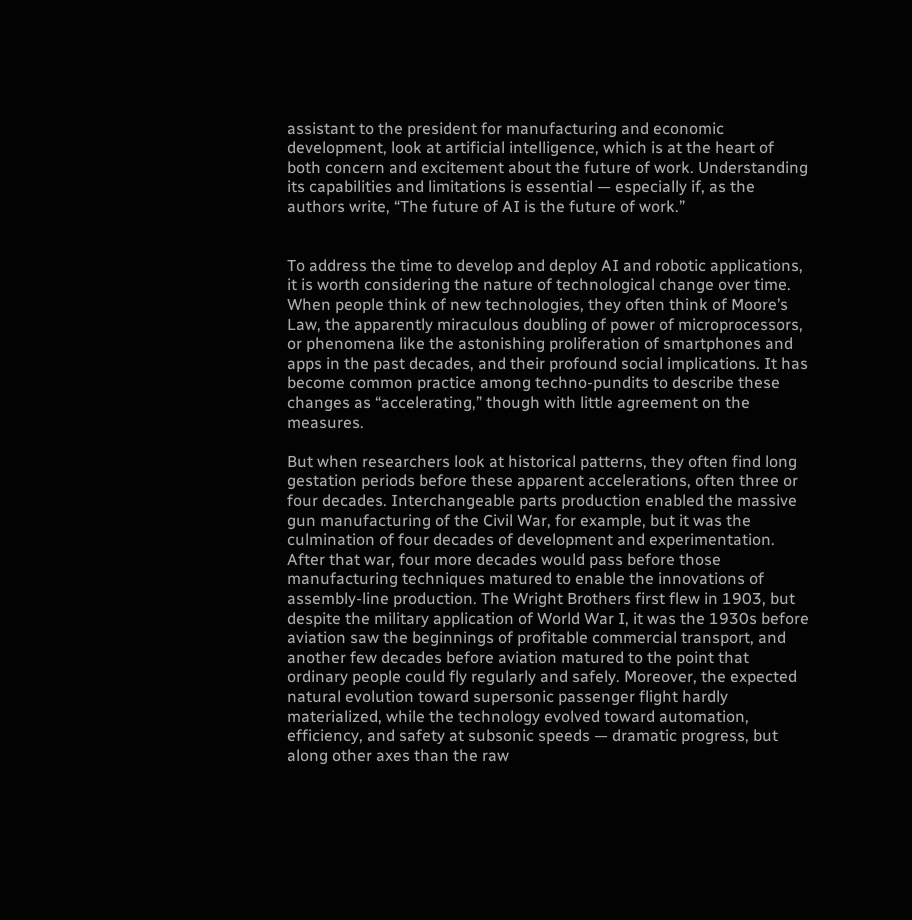assistant to the president for manufacturing and economic development, look at artificial intelligence, which is at the heart of both concern and excitement about the future of work. Understanding its capabilities and limitations is essential — especially if, as the authors write, “The future of AI is the future of work.”


To address the time to develop and deploy AI and robotic applications, it is worth considering the nature of technological change over time. When people think of new technologies, they often think of Moore’s Law, the apparently miraculous doubling of power of microprocessors, or phenomena like the astonishing proliferation of smartphones and apps in the past decades, and their profound social implications. It has become common practice among techno-pundits to describe these changes as “accelerating,” though with little agreement on the measures.

But when researchers look at historical patterns, they often find long gestation periods before these apparent accelerations, often three or four decades. Interchangeable parts production enabled the massive gun manufacturing of the Civil War, for example, but it was the culmination of four decades of development and experimentation. After that war, four more decades would pass before those manufacturing techniques matured to enable the innovations of assembly-line production. The Wright Brothers first flew in 1903, but despite the military application of World War I, it was the 1930s before aviation saw the beginnings of profitable commercial transport, and another few decades before aviation matured to the point that ordinary people could fly regularly and safely. Moreover, the expected natural evolution toward supersonic passenger flight hardly materialized, while the technology evolved toward automation, efficiency, and safety at subsonic speeds — dramatic progress, but along other axes than the raw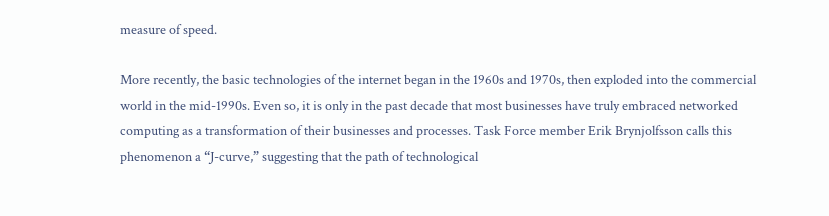measure of speed.

More recently, the basic technologies of the internet began in the 1960s and 1970s, then exploded into the commercial world in the mid-1990s. Even so, it is only in the past decade that most businesses have truly embraced networked computing as a transformation of their businesses and processes. Task Force member Erik Brynjolfsson calls this phenomenon a “J-curve,” suggesting that the path of technological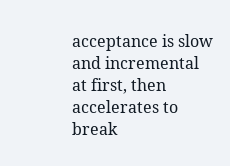acceptance is slow and incremental at first, then accelerates to break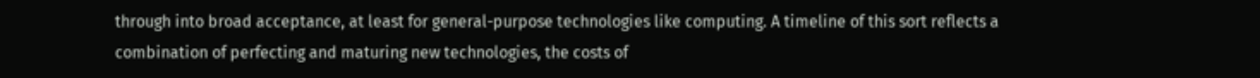through into broad acceptance, at least for general-purpose technologies like computing. A timeline of this sort reflects a combination of perfecting and maturing new technologies, the costs of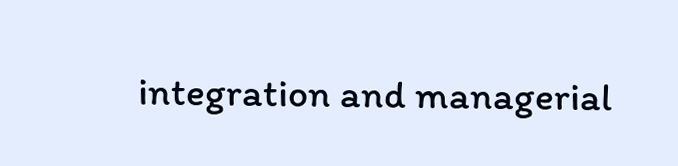integration and managerial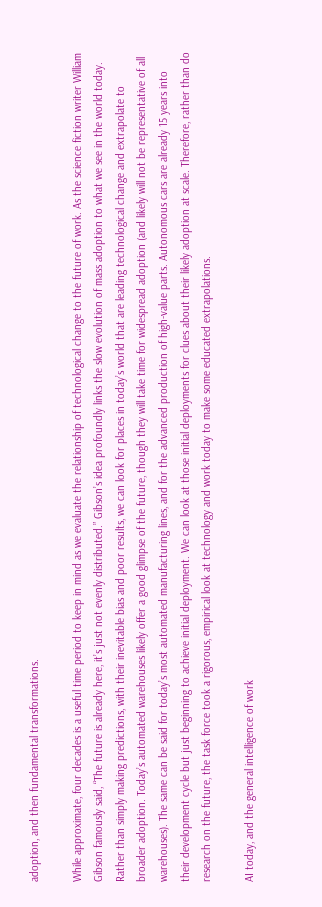adoption, and then fundamental transformations.

While approximate, four decades is a useful time period to keep in mind as we evaluate the relationship of technological change to the future of work. As the science fiction writer William Gibson famously said, “The future is already here, it’s just not evenly distributed.” Gibson’s idea profoundly links the slow evolution of mass adoption to what we see in the world today. Rather than simply making predictions, with their inevitable bias and poor results, we can look for places in today’s world that are leading technological change and extrapolate to broader adoption. Today’s automated warehouses likely offer a good glimpse of the future, though they will take time for widespread adoption (and likely will not be representative of all warehouses). The same can be said for today’s most automated manufacturing lines, and for the advanced production of high-value parts. Autonomous cars are already 15 years into their development cycle but just beginning to achieve initial deployment. We can look at those initial deployments for clues about their likely adoption at scale. Therefore, rather than do research on the future, the task force took a rigorous, empirical look at technology and work today to make some educated extrapolations.

AI today, and the general intelligence of work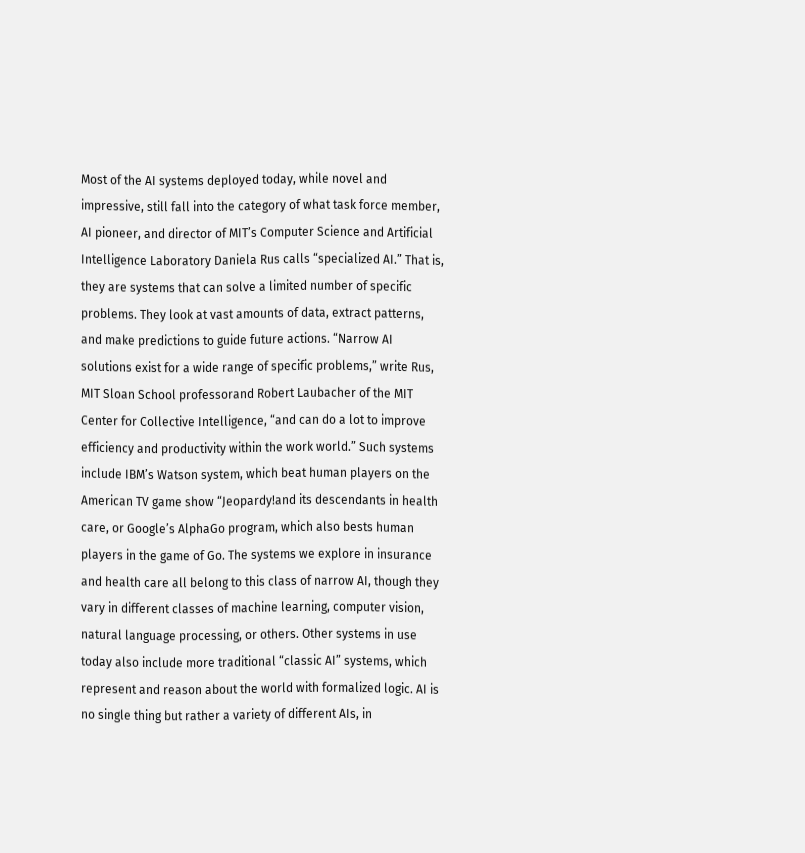Most of the AI systems deployed today, while novel and impressive, still fall into the category of what task force member, AI pioneer, and director of MIT’s Computer Science and Artificial Intelligence Laboratory Daniela Rus calls “specialized AI.” That is, they are systems that can solve a limited number of specific problems. They look at vast amounts of data, extract patterns, and make predictions to guide future actions. “Narrow AI solutions exist for a wide range of specific problems,” write Rus, MIT Sloan School professorand Robert Laubacher of the MIT Center for Collective Intelligence, “and can do a lot to improve efficiency and productivity within the work world.” Such systems include IBM’s Watson system, which beat human players on the American TV game show “Jeopardy!and its descendants in health care, or Google’s AlphaGo program, which also bests human players in the game of Go. The systems we explore in insurance and health care all belong to this class of narrow AI, though they vary in different classes of machine learning, computer vision, natural language processing, or others. Other systems in use today also include more traditional “classic AI” systems, which represent and reason about the world with formalized logic. AI is no single thing but rather a variety of different AIs, in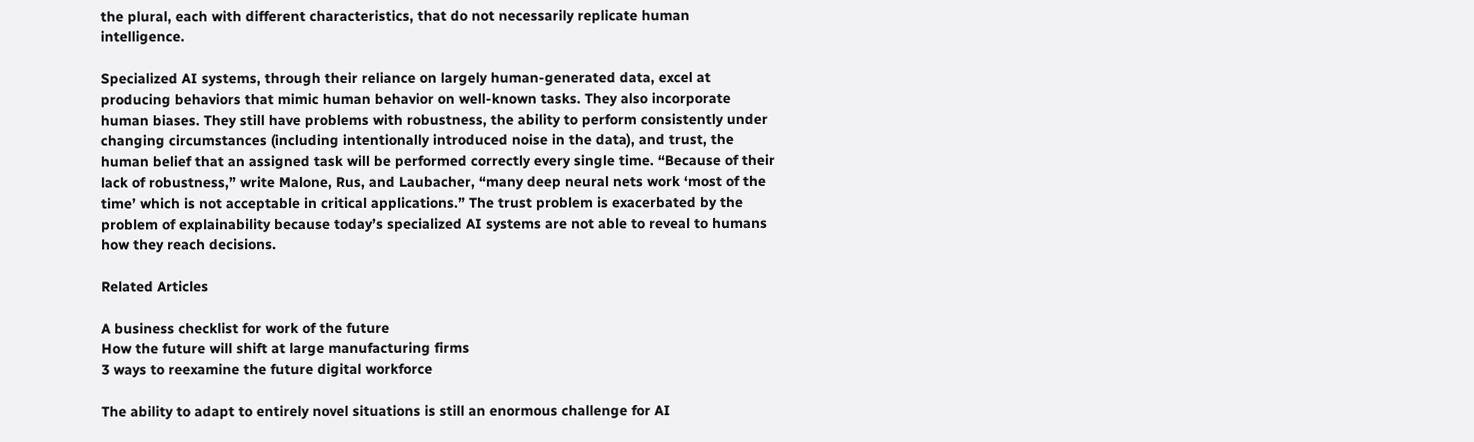the plural, each with different characteristics, that do not necessarily replicate human intelligence.

Specialized AI systems, through their reliance on largely human-generated data, excel at producing behaviors that mimic human behavior on well-known tasks. They also incorporate human biases. They still have problems with robustness, the ability to perform consistently under changing circumstances (including intentionally introduced noise in the data), and trust, the human belief that an assigned task will be performed correctly every single time. “Because of their lack of robustness,” write Malone, Rus, and Laubacher, “many deep neural nets work ‘most of the time’ which is not acceptable in critical applications.” The trust problem is exacerbated by the problem of explainability because today’s specialized AI systems are not able to reveal to humans how they reach decisions.

Related Articles

A business checklist for work of the future
How the future will shift at large manufacturing firms
3 ways to reexamine the future digital workforce

The ability to adapt to entirely novel situations is still an enormous challenge for AI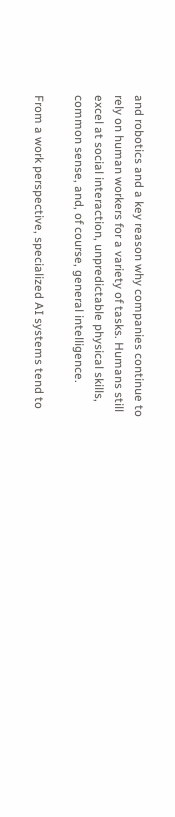and robotics and a key reason why companies continue to rely on human workers for a variety of tasks. Humans still excel at social interaction, unpredictable physical skills, common sense, and, of course, general intelligence.

From a work perspective, specialized AI systems tend to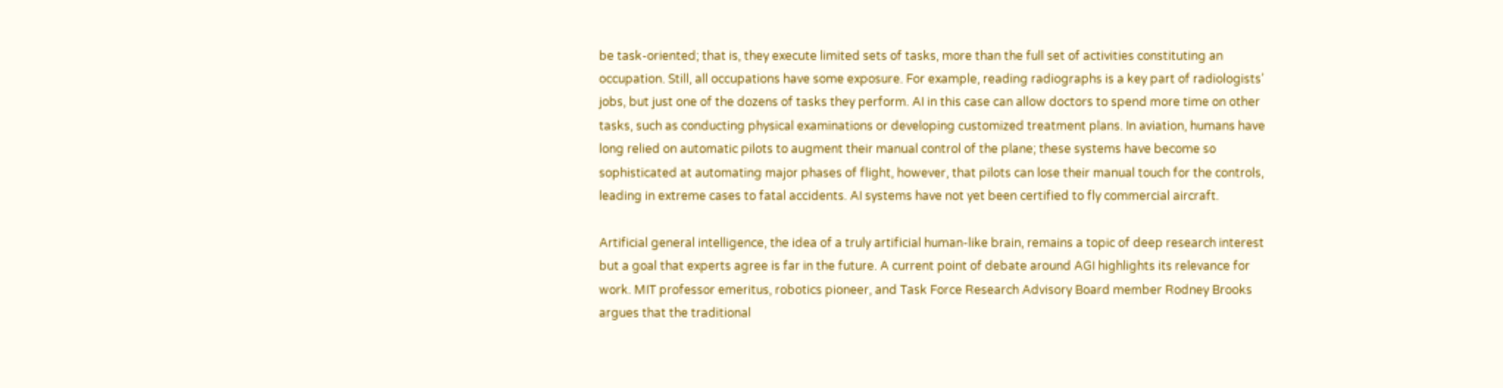be task-oriented; that is, they execute limited sets of tasks, more than the full set of activities constituting an occupation. Still, all occupations have some exposure. For example, reading radiographs is a key part of radiologists’ jobs, but just one of the dozens of tasks they perform. AI in this case can allow doctors to spend more time on other tasks, such as conducting physical examinations or developing customized treatment plans. In aviation, humans have long relied on automatic pilots to augment their manual control of the plane; these systems have become so sophisticated at automating major phases of flight, however, that pilots can lose their manual touch for the controls, leading in extreme cases to fatal accidents. AI systems have not yet been certified to fly commercial aircraft.

Artificial general intelligence, the idea of a truly artificial human-like brain, remains a topic of deep research interest but a goal that experts agree is far in the future. A current point of debate around AGI highlights its relevance for work. MIT professor emeritus, robotics pioneer, and Task Force Research Advisory Board member Rodney Brooks argues that the traditional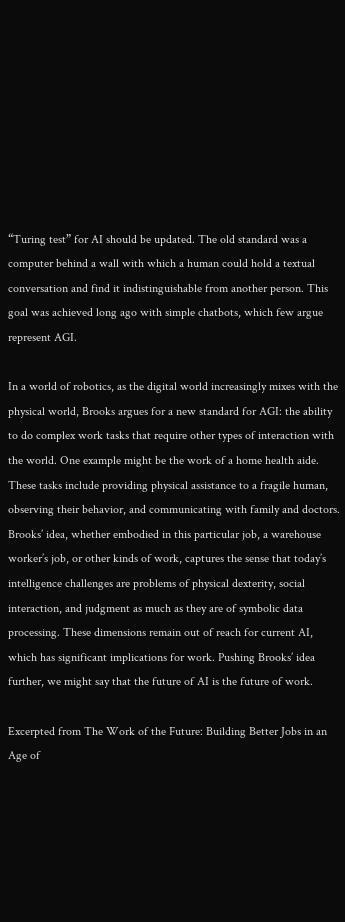“Turing test” for AI should be updated. The old standard was a computer behind a wall with which a human could hold a textual conversation and find it indistinguishable from another person. This goal was achieved long ago with simple chatbots, which few argue represent AGI.

In a world of robotics, as the digital world increasingly mixes with the physical world, Brooks argues for a new standard for AGI: the ability to do complex work tasks that require other types of interaction with the world. One example might be the work of a home health aide. These tasks include providing physical assistance to a fragile human, observing their behavior, and communicating with family and doctors. Brooks’ idea, whether embodied in this particular job, a warehouse worker’s job, or other kinds of work, captures the sense that today’s intelligence challenges are problems of physical dexterity, social interaction, and judgment as much as they are of symbolic data processing. These dimensions remain out of reach for current AI, which has significant implications for work. Pushing Brooks’ idea further, we might say that the future of AI is the future of work.

Excerpted from The Work of the Future: Building Better Jobs in an Age of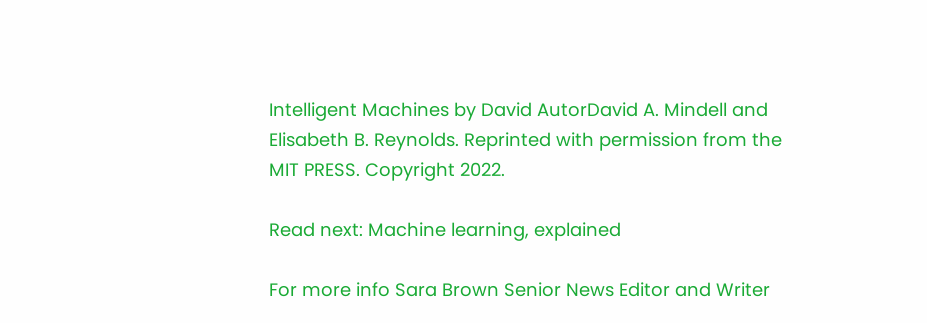Intelligent Machines by David AutorDavid A. Mindell and Elisabeth B. Reynolds. Reprinted with permission from the MIT PRESS. Copyright 2022.

Read next: Machine learning, explained

For more info Sara Brown Senior News Editor and Writer